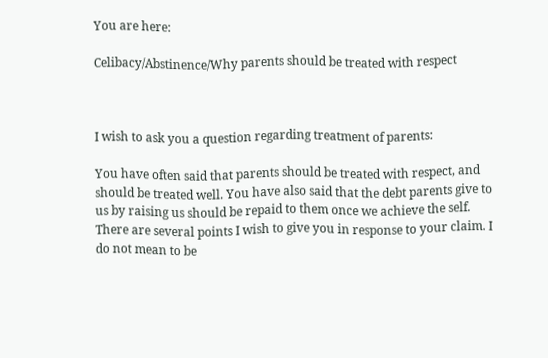You are here:

Celibacy/Abstinence/Why parents should be treated with respect



I wish to ask you a question regarding treatment of parents:

You have often said that parents should be treated with respect, and should be treated well. You have also said that the debt parents give to us by raising us should be repaid to them once we achieve the self. There are several points I wish to give you in response to your claim. I do not mean to be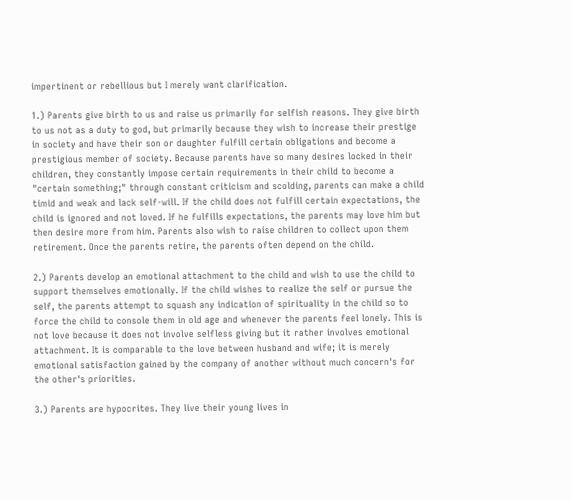impertinent or rebellious but I merely want clarification.

1.) Parents give birth to us and raise us primarily for selfish reasons. They give birth to us not as a duty to god, but primarily because they wish to increase their prestige in society and have their son or daughter fulfill certain obligations and become a prestigious member of society. Because parents have so many desires locked in their children, they constantly impose certain requirements in their child to become a "certain something;" through constant criticism and scolding, parents can make a child timid and weak and lack self-will. If the child does not fulfill certain expectations, the child is ignored and not loved. If he fulfills expectations, the parents may love him but then desire more from him. Parents also wish to raise children to collect upon them retirement. Once the parents retire, the parents often depend on the child.

2.) Parents develop an emotional attachment to the child and wish to use the child to support themselves emotionally. If the child wishes to realize the self or pursue the self, the parents attempt to squash any indication of spirituality in the child so to force the child to console them in old age and whenever the parents feel lonely. This is not love because it does not involve selfless giving but it rather involves emotional attachment. It is comparable to the love between husband and wife; it is merely emotional satisfaction gained by the company of another without much concern's for the other's priorities.

3.) Parents are hypocrites. They live their young lives in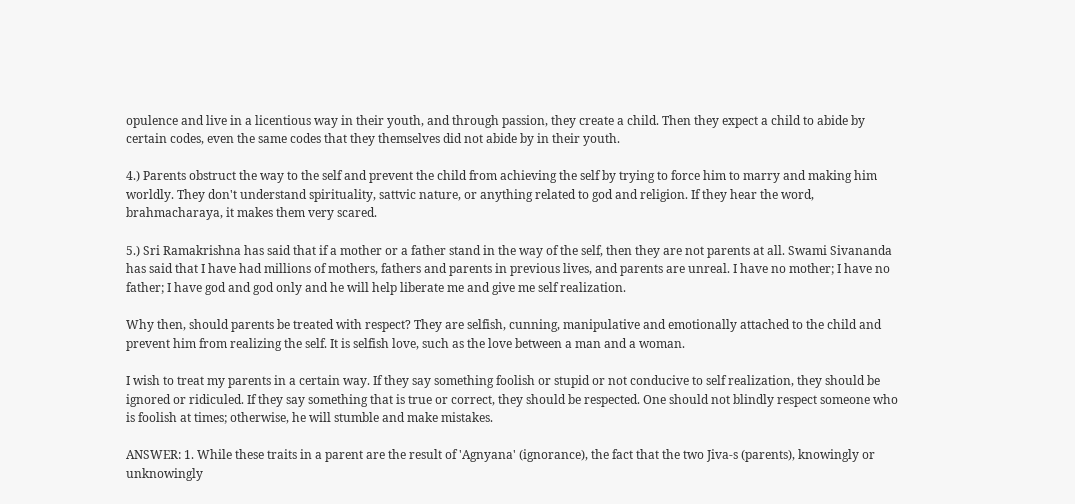opulence and live in a licentious way in their youth, and through passion, they create a child. Then they expect a child to abide by certain codes, even the same codes that they themselves did not abide by in their youth.

4.) Parents obstruct the way to the self and prevent the child from achieving the self by trying to force him to marry and making him worldly. They don't understand spirituality, sattvic nature, or anything related to god and religion. If they hear the word, brahmacharaya, it makes them very scared.

5.) Sri Ramakrishna has said that if a mother or a father stand in the way of the self, then they are not parents at all. Swami Sivananda has said that I have had millions of mothers, fathers and parents in previous lives, and parents are unreal. I have no mother; I have no father; I have god and god only and he will help liberate me and give me self realization.

Why then, should parents be treated with respect? They are selfish, cunning, manipulative and emotionally attached to the child and prevent him from realizing the self. It is selfish love, such as the love between a man and a woman.

I wish to treat my parents in a certain way. If they say something foolish or stupid or not conducive to self realization, they should be ignored or ridiculed. If they say something that is true or correct, they should be respected. One should not blindly respect someone who is foolish at times; otherwise, he will stumble and make mistakes.

ANSWER: 1. While these traits in a parent are the result of 'Agnyana' (ignorance), the fact that the two Jiva-s (parents), knowingly or unknowingly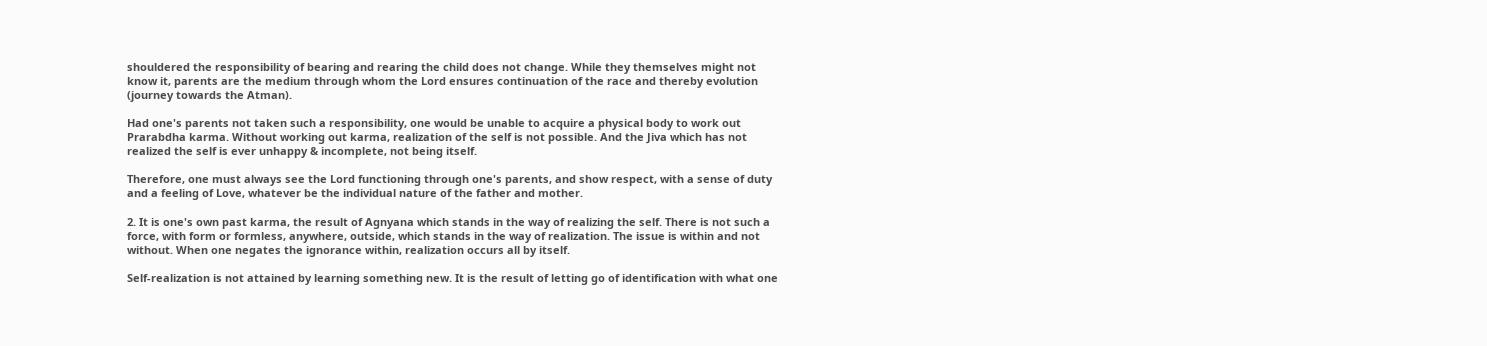shouldered the responsibility of bearing and rearing the child does not change. While they themselves might not know it, parents are the medium through whom the Lord ensures continuation of the race and thereby evolution (journey towards the Atman).

Had one's parents not taken such a responsibility, one would be unable to acquire a physical body to work out Prarabdha karma. Without working out karma, realization of the self is not possible. And the Jiva which has not realized the self is ever unhappy & incomplete, not being itself.

Therefore, one must always see the Lord functioning through one's parents, and show respect, with a sense of duty and a feeling of Love, whatever be the individual nature of the father and mother.

2. It is one's own past karma, the result of Agnyana which stands in the way of realizing the self. There is not such a force, with form or formless, anywhere, outside, which stands in the way of realization. The issue is within and not without. When one negates the ignorance within, realization occurs all by itself.

Self-realization is not attained by learning something new. It is the result of letting go of identification with what one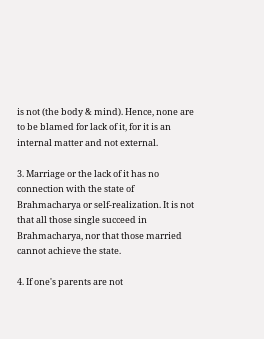is not (the body & mind). Hence, none are to be blamed for lack of it, for it is an internal matter and not external.

3. Marriage or the lack of it has no connection with the state of Brahmacharya or self-realization. It is not that all those single succeed in Brahmacharya, nor that those married cannot achieve the state.

4. If one's parents are not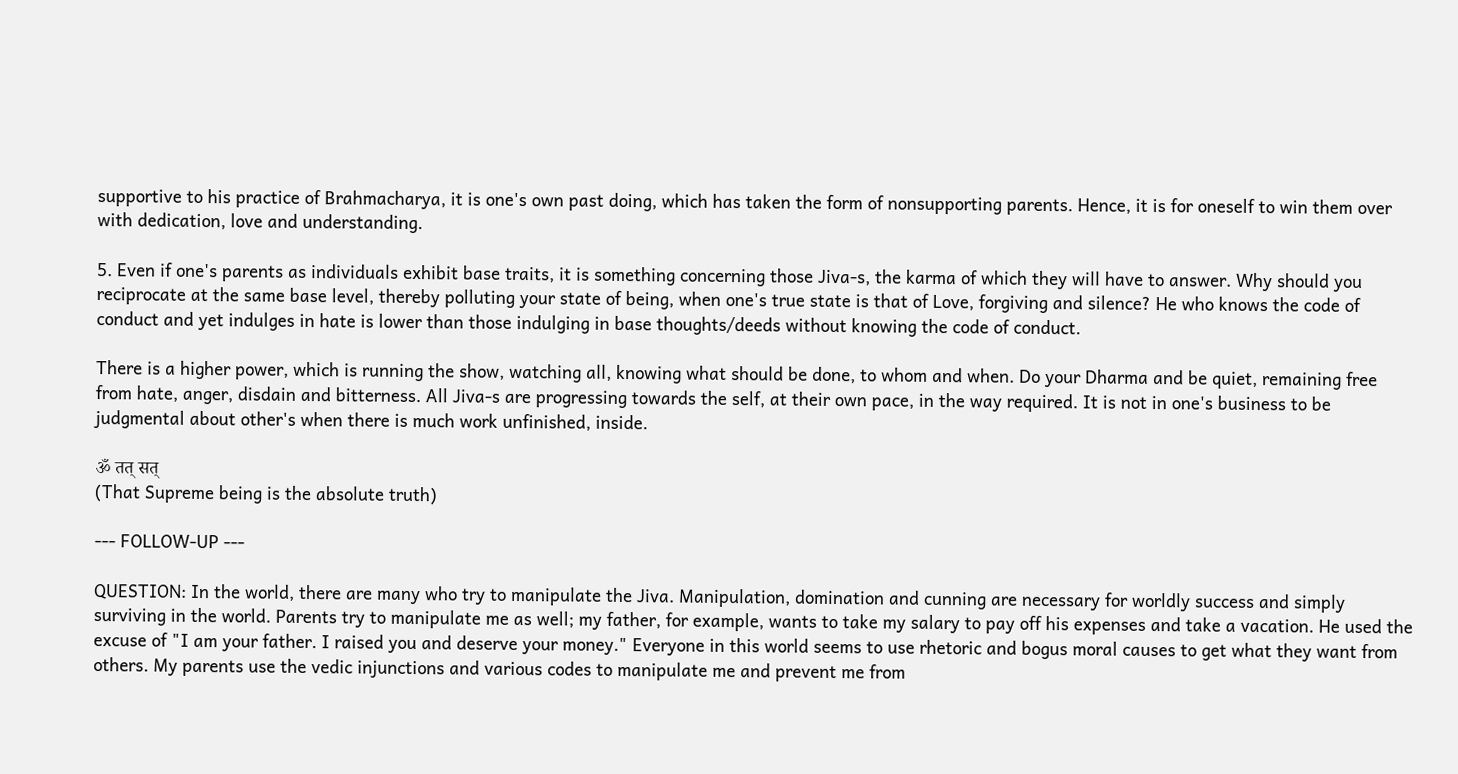supportive to his practice of Brahmacharya, it is one's own past doing, which has taken the form of nonsupporting parents. Hence, it is for oneself to win them over with dedication, love and understanding.

5. Even if one's parents as individuals exhibit base traits, it is something concerning those Jiva-s, the karma of which they will have to answer. Why should you reciprocate at the same base level, thereby polluting your state of being, when one's true state is that of Love, forgiving and silence? He who knows the code of conduct and yet indulges in hate is lower than those indulging in base thoughts/deeds without knowing the code of conduct.

There is a higher power, which is running the show, watching all, knowing what should be done, to whom and when. Do your Dharma and be quiet, remaining free from hate, anger, disdain and bitterness. All Jiva-s are progressing towards the self, at their own pace, in the way required. It is not in one's business to be judgmental about other's when there is much work unfinished, inside.

ॐ तत् सत्
(That Supreme being is the absolute truth)

--- FOLLOW-UP ---

QUESTION: In the world, there are many who try to manipulate the Jiva. Manipulation, domination and cunning are necessary for worldly success and simply surviving in the world. Parents try to manipulate me as well; my father, for example, wants to take my salary to pay off his expenses and take a vacation. He used the excuse of "I am your father. I raised you and deserve your money." Everyone in this world seems to use rhetoric and bogus moral causes to get what they want from others. My parents use the vedic injunctions and various codes to manipulate me and prevent me from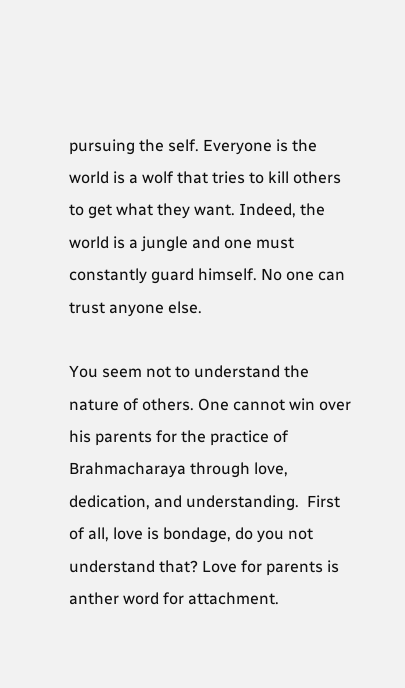pursuing the self. Everyone is the world is a wolf that tries to kill others to get what they want. Indeed, the world is a jungle and one must constantly guard himself. No one can trust anyone else.

You seem not to understand the nature of others. One cannot win over his parents for the practice of Brahmacharaya through love, dedication, and understanding.  First of all, love is bondage, do you not understand that? Love for parents is anther word for attachment.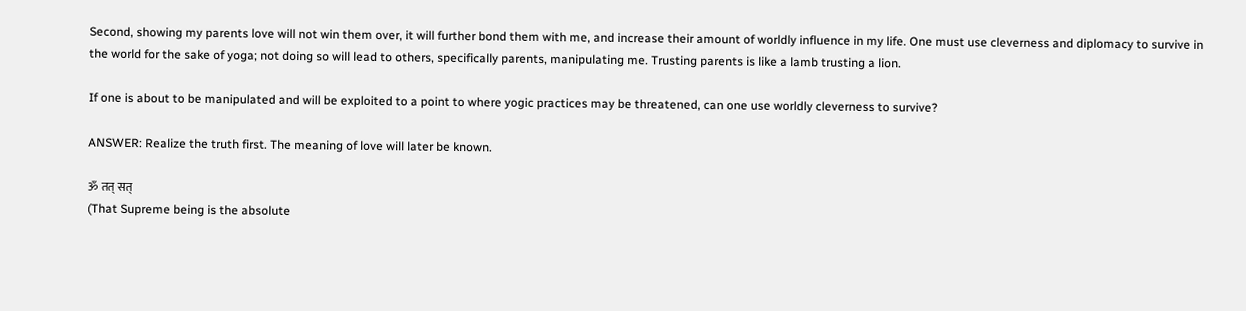Second, showing my parents love will not win them over, it will further bond them with me, and increase their amount of worldly influence in my life. One must use cleverness and diplomacy to survive in the world for the sake of yoga; not doing so will lead to others, specifically parents, manipulating me. Trusting parents is like a lamb trusting a lion.

If one is about to be manipulated and will be exploited to a point to where yogic practices may be threatened, can one use worldly cleverness to survive?

ANSWER: Realize the truth first. The meaning of love will later be known.

ॐ तत् सत्
(That Supreme being is the absolute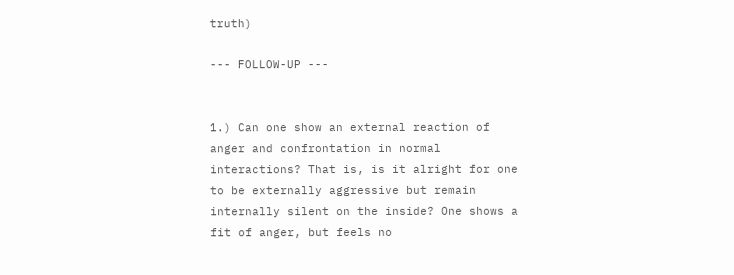truth)

--- FOLLOW-UP ---


1.) Can one show an external reaction of anger and confrontation in normal interactions? That is, is it alright for one to be externally aggressive but remain internally silent on the inside? One shows a fit of anger, but feels no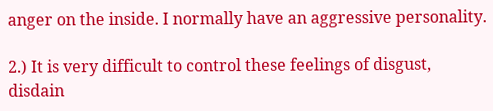anger on the inside. I normally have an aggressive personality.

2.) It is very difficult to control these feelings of disgust, disdain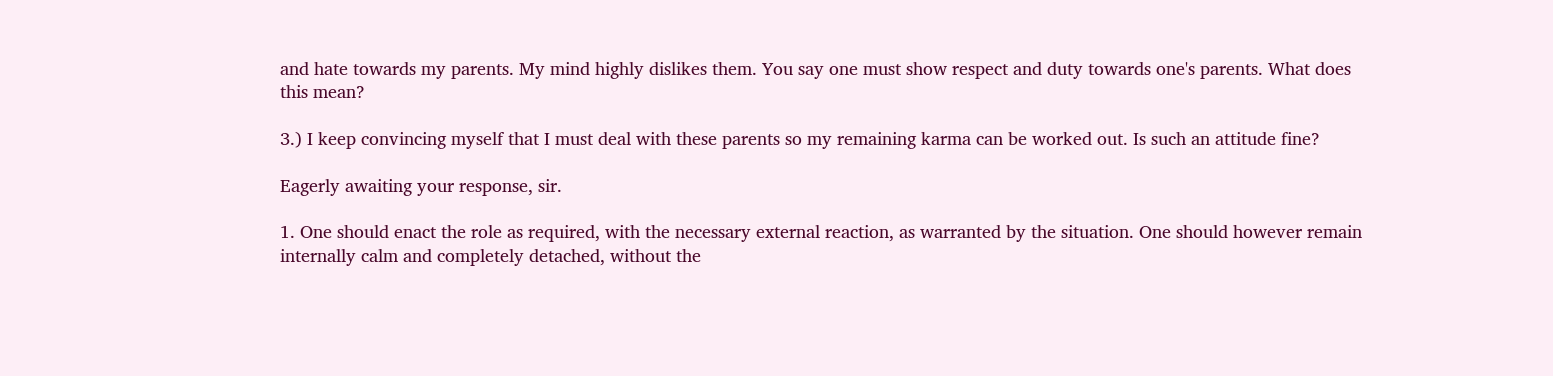and hate towards my parents. My mind highly dislikes them. You say one must show respect and duty towards one's parents. What does this mean?

3.) I keep convincing myself that I must deal with these parents so my remaining karma can be worked out. Is such an attitude fine?

Eagerly awaiting your response, sir.

1. One should enact the role as required, with the necessary external reaction, as warranted by the situation. One should however remain internally calm and completely detached, without the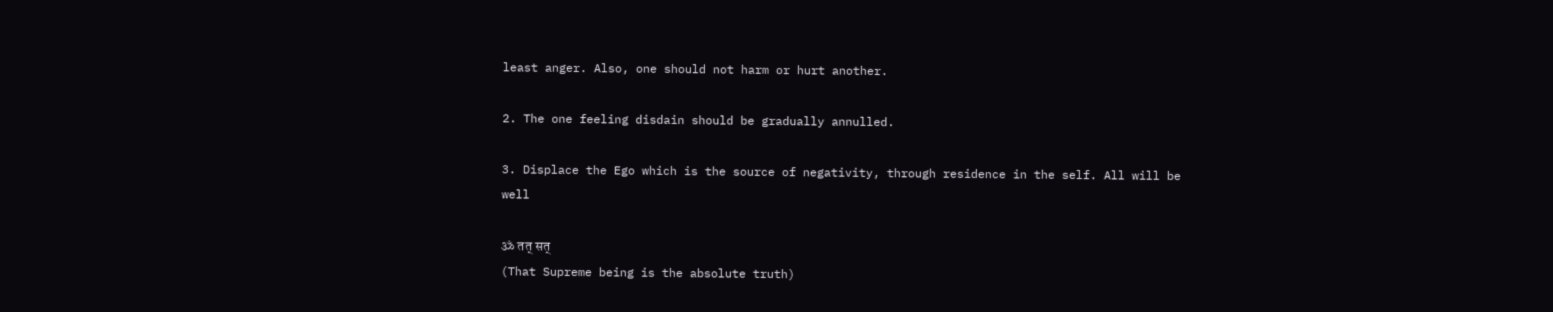least anger. Also, one should not harm or hurt another.

2. The one feeling disdain should be gradually annulled.

3. Displace the Ego which is the source of negativity, through residence in the self. All will be well

ॐ तत् सत्
(That Supreme being is the absolute truth)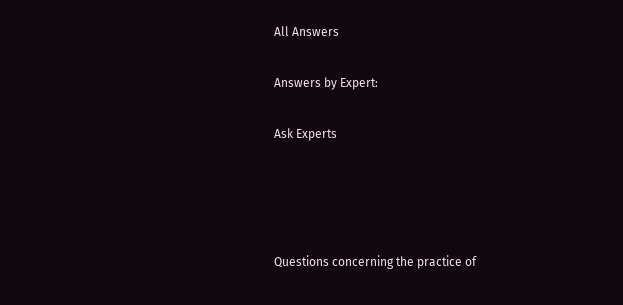All Answers

Answers by Expert:

Ask Experts




Questions concerning the practice of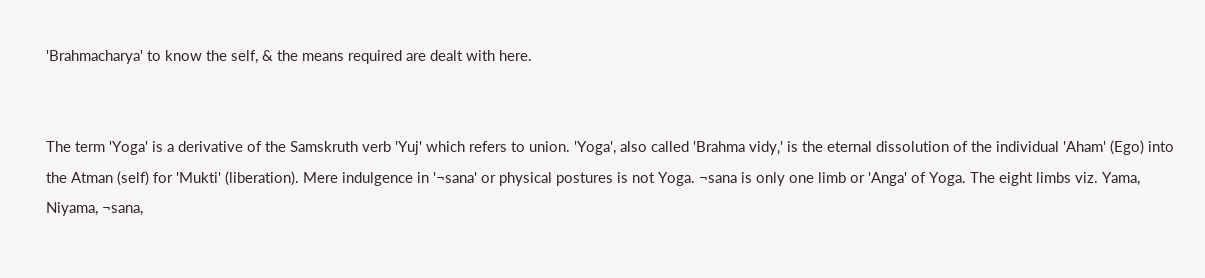'Brahmacharya' to know the self, & the means required are dealt with here.


The term 'Yoga' is a derivative of the Samskruth verb 'Yuj' which refers to union. 'Yoga', also called 'Brahma vidy‚' is the eternal dissolution of the individual 'Aham' (Ego) into the Atman (self) for 'Mukti' (liberation). Mere indulgence in '¬sana' or physical postures is not Yoga. ¬sana is only one limb or 'Anga' of Yoga. The eight limbs viz. Yama, Niyama, ¬sana,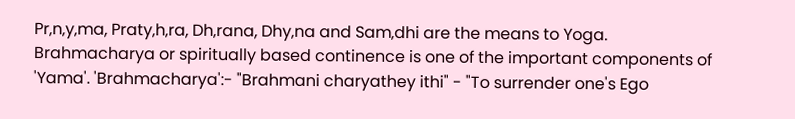Pr‚n‚y‚ma, Praty‚h‚ra, Dh‚rana, Dhy‚na and Sam‚dhi are the means to Yoga. Brahmacharya or spiritually based continence is one of the important components of 'Yama'. 'Brahmacharya':- "Brahmani charyathey ithi" - "To surrender one's Ego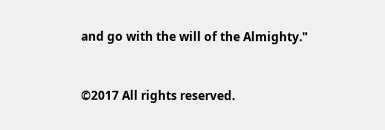and go with the will of the Almighty."


©2017 All rights reserved.